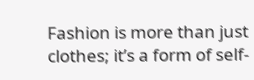Fashion is more than just clothes; it’s a form of self-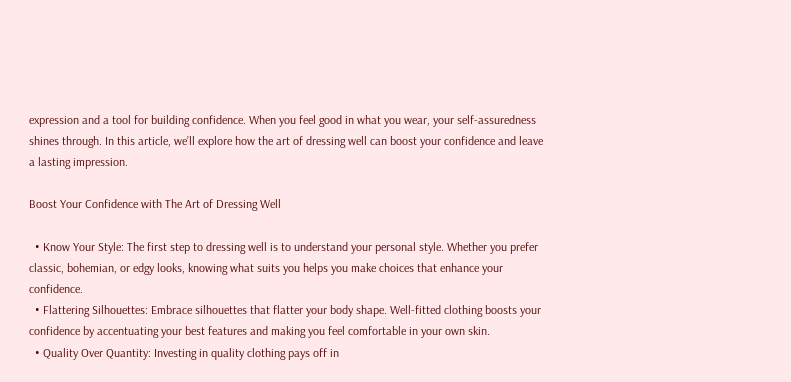expression and a tool for building confidence. When you feel good in what you wear, your self-assuredness shines through. In this article, we’ll explore how the art of dressing well can boost your confidence and leave a lasting impression.

Boost Your Confidence with The Art of Dressing Well

  • Know Your Style: The first step to dressing well is to understand your personal style. Whether you prefer classic, bohemian, or edgy looks, knowing what suits you helps you make choices that enhance your confidence.
  • Flattering Silhouettes: Embrace silhouettes that flatter your body shape. Well-fitted clothing boosts your confidence by accentuating your best features and making you feel comfortable in your own skin.
  • Quality Over Quantity: Investing in quality clothing pays off in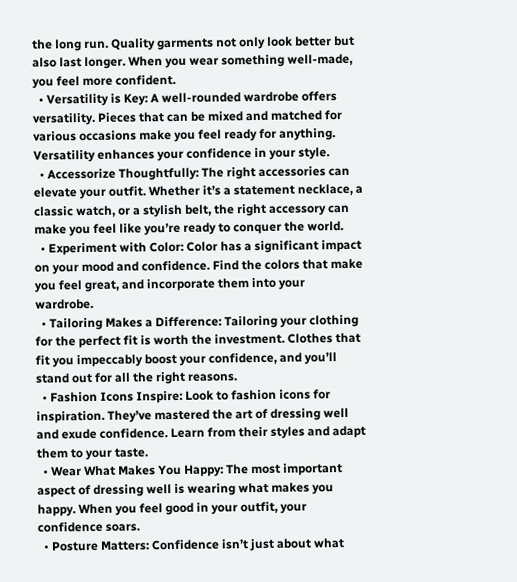the long run. Quality garments not only look better but also last longer. When you wear something well-made, you feel more confident.
  • Versatility is Key: A well-rounded wardrobe offers versatility. Pieces that can be mixed and matched for various occasions make you feel ready for anything. Versatility enhances your confidence in your style.
  • Accessorize Thoughtfully: The right accessories can elevate your outfit. Whether it’s a statement necklace, a classic watch, or a stylish belt, the right accessory can make you feel like you’re ready to conquer the world.
  • Experiment with Color: Color has a significant impact on your mood and confidence. Find the colors that make you feel great, and incorporate them into your wardrobe.
  • Tailoring Makes a Difference: Tailoring your clothing for the perfect fit is worth the investment. Clothes that fit you impeccably boost your confidence, and you’ll stand out for all the right reasons.
  • Fashion Icons Inspire: Look to fashion icons for inspiration. They’ve mastered the art of dressing well and exude confidence. Learn from their styles and adapt them to your taste.
  • Wear What Makes You Happy: The most important aspect of dressing well is wearing what makes you happy. When you feel good in your outfit, your confidence soars.
  • Posture Matters: Confidence isn’t just about what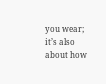you wear; it’s also about how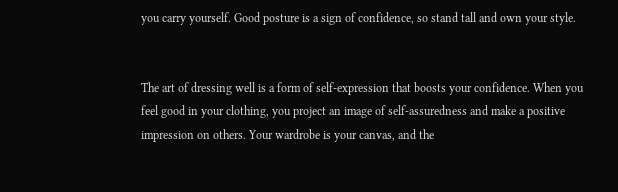you carry yourself. Good posture is a sign of confidence, so stand tall and own your style.


The art of dressing well is a form of self-expression that boosts your confidence. When you feel good in your clothing, you project an image of self-assuredness and make a positive impression on others. Your wardrobe is your canvas, and the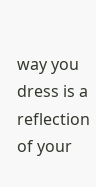way you dress is a reflection of your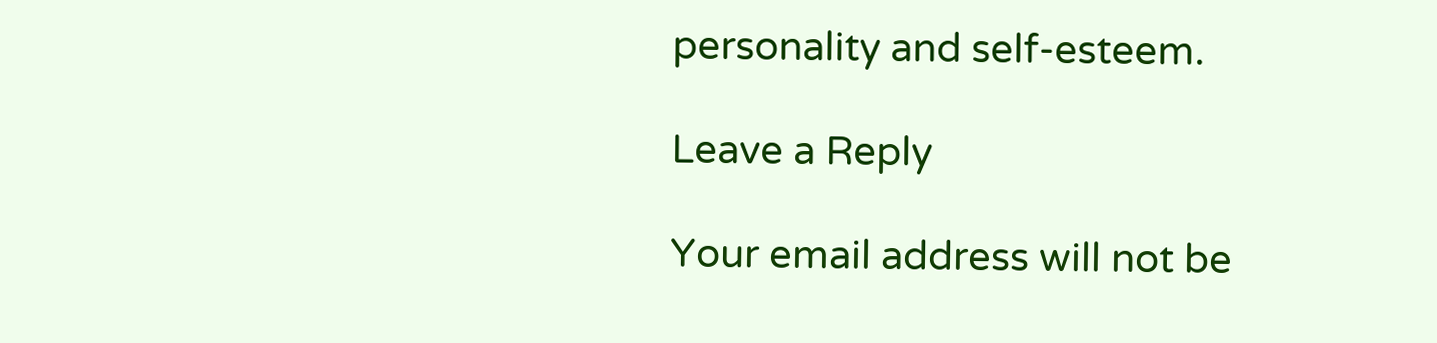personality and self-esteem.

Leave a Reply

Your email address will not be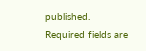published. Required fields are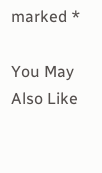marked *

You May Also Like